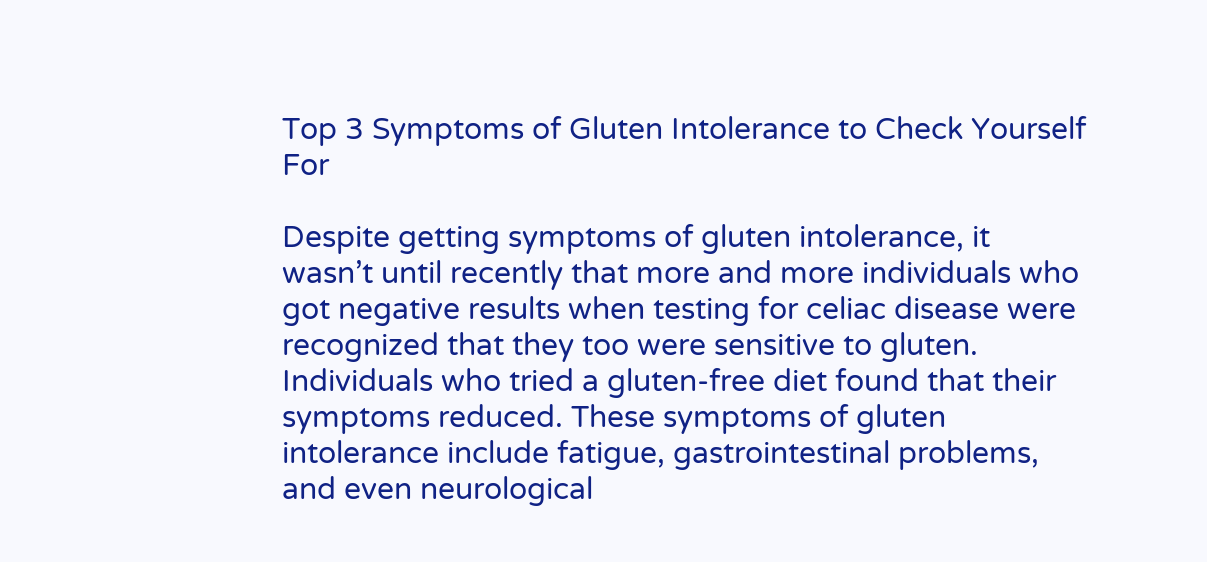Top 3 Symptoms of Gluten Intolerance to Check Yourself For

Despite getting symptoms of gluten intolerance, it wasn’t until recently that more and more individuals who got negative results when testing for celiac disease were recognized that they too were sensitive to gluten. Individuals who tried a gluten-free diet found that their symptoms reduced. These symptoms of gluten intolerance include fatigue, gastrointestinal problems, and even neurological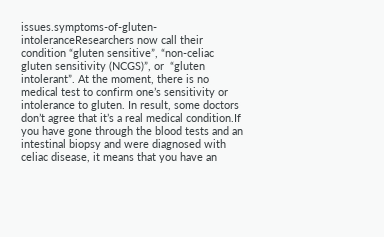issues.symptoms-of-gluten-intoleranceResearchers now call their condition “gluten sensitive”, “non-celiac gluten sensitivity (NCGS)”, or  “gluten intolerant”. At the moment, there is no medical test to confirm one’s sensitivity or intolerance to gluten. In result, some doctors don’t agree that it’s a real medical condition.If you have gone through the blood tests and an intestinal biopsy and were diagnosed with celiac disease, it means that you have an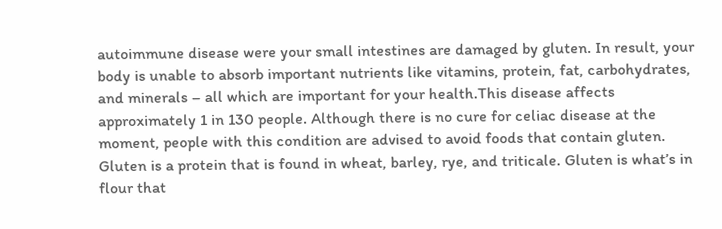autoimmune disease were your small intestines are damaged by gluten. In result, your body is unable to absorb important nutrients like vitamins, protein, fat, carbohydrates, and minerals – all which are important for your health.This disease affects approximately 1 in 130 people. Although there is no cure for celiac disease at the moment, people with this condition are advised to avoid foods that contain gluten. Gluten is a protein that is found in wheat, barley, rye, and triticale. Gluten is what’s in flour that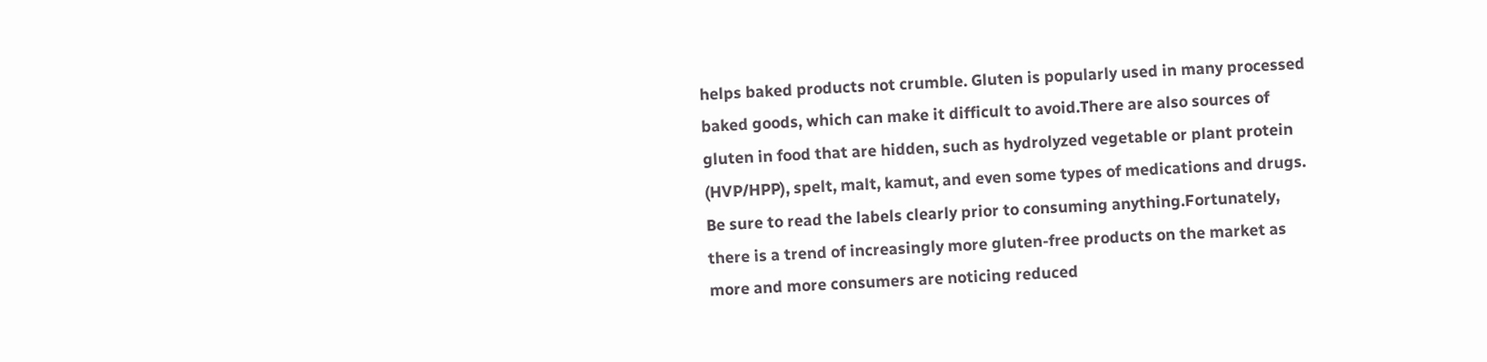helps baked products not crumble. Gluten is popularly used in many processed baked goods, which can make it difficult to avoid.There are also sources of gluten in food that are hidden, such as hydrolyzed vegetable or plant protein (HVP/HPP), spelt, malt, kamut, and even some types of medications and drugs. Be sure to read the labels clearly prior to consuming anything.Fortunately, there is a trend of increasingly more gluten-free products on the market as more and more consumers are noticing reduced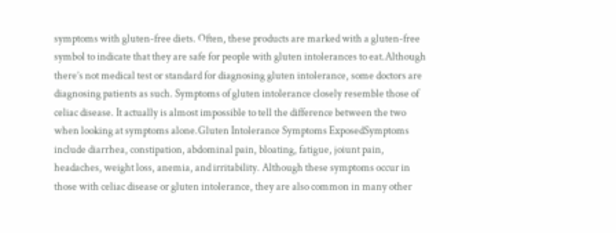symptoms with gluten-free diets. Often, these products are marked with a gluten-free symbol to indicate that they are safe for people with gluten intolerances to eat.Although there’s not medical test or standard for diagnosing gluten intolerance, some doctors are diagnosing patients as such. Symptoms of gluten intolerance closely resemble those of celiac disease. It actually is almost impossible to tell the difference between the two when looking at symptoms alone.Gluten Intolerance Symptoms ExposedSymptoms include diarrhea, constipation, abdominal pain, bloating, fatigue, joiunt pain, headaches, weight loss, anemia, and irritability. Although these symptoms occur in those with celiac disease or gluten intolerance, they are also common in many other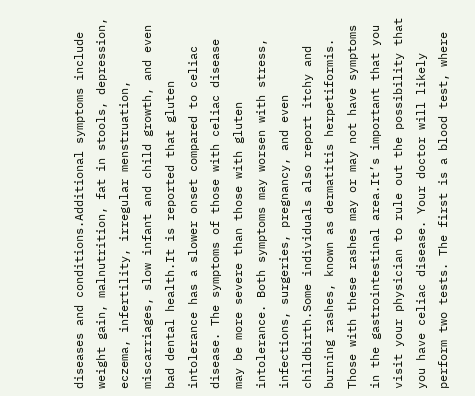diseases and conditions.Additional symptoms include weight gain, malnutrition, fat in stools, depression, eczema, infertility, irregular menstruation, miscarriages, slow infant and child growth, and even bad dental health.It is reported that gluten intolerance has a slower onset compared to celiac disease. The symptoms of those with celiac disease may be more severe than those with gluten intolerance. Both symptoms may worsen with stress, infections, surgeries, pregnancy, and even childbirth.Some individuals also report itchy and burning rashes, known as dermatitis herpetiformis. Those with these rashes may or may not have symptoms in the gastrointestinal area.It’s important that you visit your physician to rule out the possibility that you have celiac disease. Your doctor will likely perform two tests. The first is a blood test, where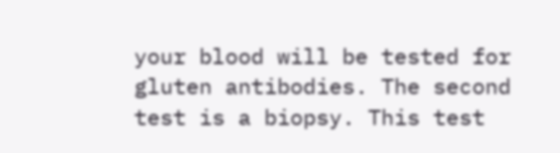your blood will be tested for gluten antibodies. The second test is a biopsy. This test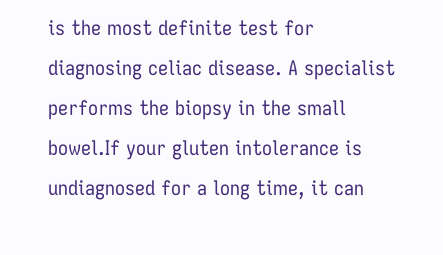is the most definite test for diagnosing celiac disease. A specialist performs the biopsy in the small bowel.If your gluten intolerance is undiagnosed for a long time, it can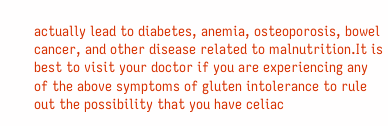actually lead to diabetes, anemia, osteoporosis, bowel cancer, and other disease related to malnutrition.It is best to visit your doctor if you are experiencing any of the above symptoms of gluten intolerance to rule out the possibility that you have celiac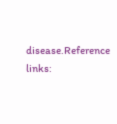disease.Reference links: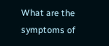What are the symptoms of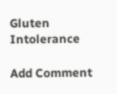Gluten Intolerance

Add Comment